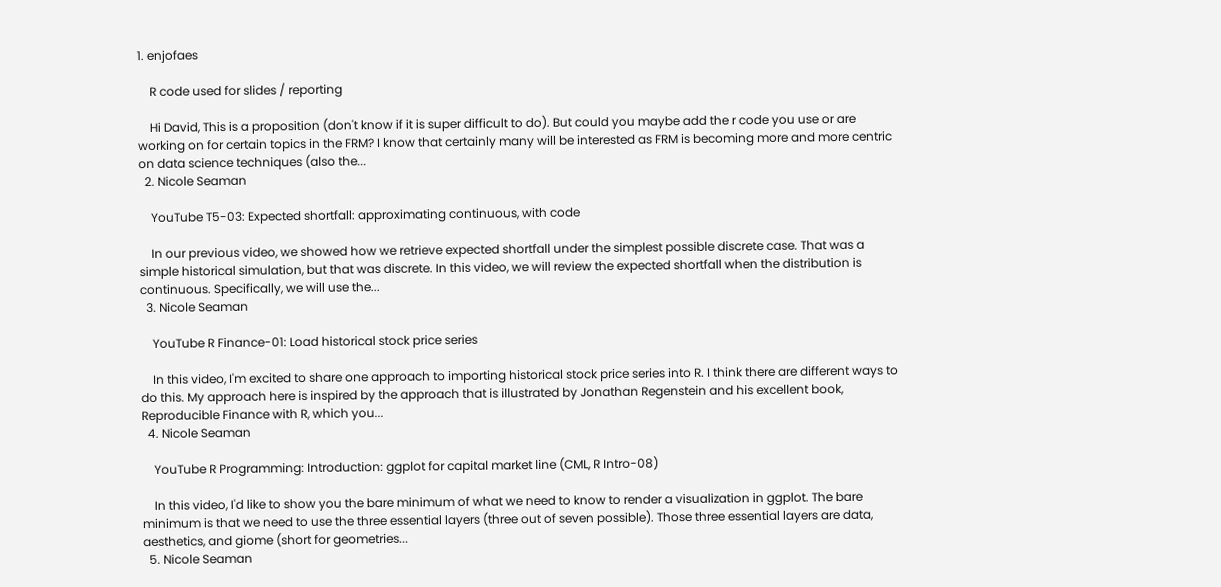1. enjofaes

    R code used for slides / reporting

    Hi David, This is a proposition (don't know if it is super difficult to do). But could you maybe add the r code you use or are working on for certain topics in the FRM? I know that certainly many will be interested as FRM is becoming more and more centric on data science techniques (also the...
  2. Nicole Seaman

    YouTube T5-03: Expected shortfall: approximating continuous, with code

    In our previous video, we showed how we retrieve expected shortfall under the simplest possible discrete case. That was a simple historical simulation, but that was discrete. In this video, we will review the expected shortfall when the distribution is continuous. Specifically, we will use the...
  3. Nicole Seaman

    YouTube R Finance-01: Load historical stock price series

    In this video, I'm excited to share one approach to importing historical stock price series into R. I think there are different ways to do this. My approach here is inspired by the approach that is illustrated by Jonathan Regenstein and his excellent book, Reproducible Finance with R, which you...
  4. Nicole Seaman

    YouTube R Programming: Introduction: ggplot for capital market line (CML, R Intro-08)

    In this video, I'd like to show you the bare minimum of what we need to know to render a visualization in ggplot. The bare minimum is that we need to use the three essential layers (three out of seven possible). Those three essential layers are data, aesthetics, and giome (short for geometries...
  5. Nicole Seaman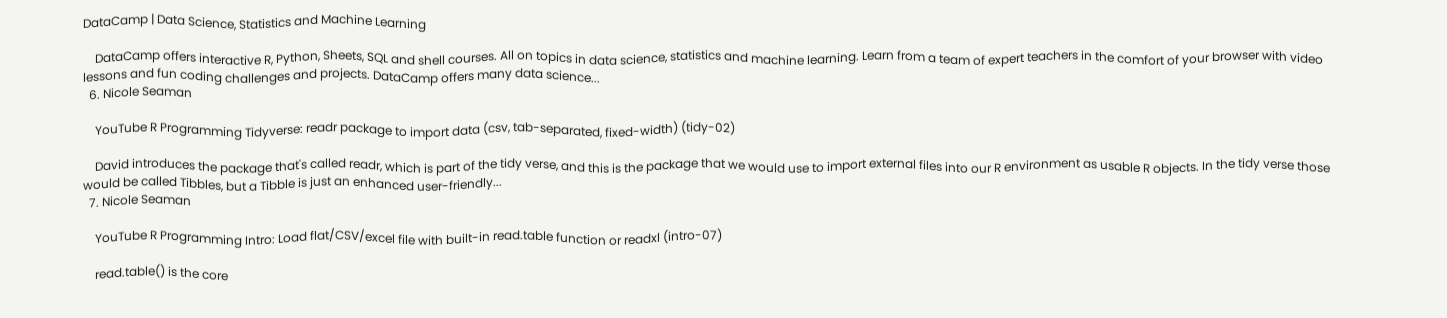DataCamp | Data Science, Statistics and Machine Learning

    DataCamp offers interactive R, Python, Sheets, SQL and shell courses. All on topics in data science, statistics and machine learning. Learn from a team of expert teachers in the comfort of your browser with video lessons and fun coding challenges and projects. DataCamp offers many data science...
  6. Nicole Seaman

    YouTube R Programming Tidyverse: readr package to import data (csv, tab-separated, fixed-width) (tidy-02)

    David introduces the package that's called readr, which is part of the tidy verse, and this is the package that we would use to import external files into our R environment as usable R objects. In the tidy verse those would be called Tibbles, but a Tibble is just an enhanced user-friendly...
  7. Nicole Seaman

    YouTube R Programming Intro: Load flat/CSV/excel file with built-in read.table function or readxl (intro-07)

    read.table() is the core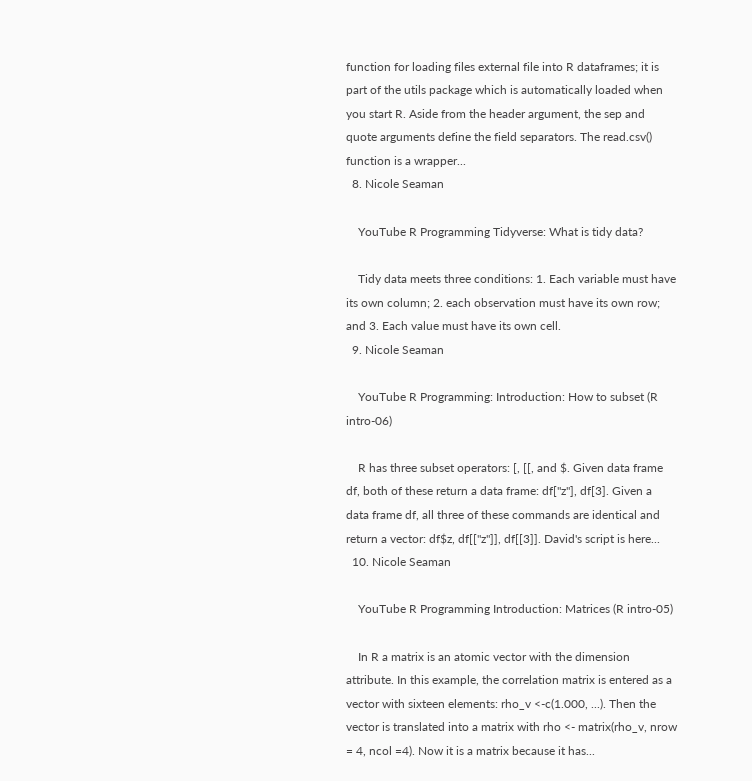function for loading files external file into R dataframes; it is part of the utils package which is automatically loaded when you start R. Aside from the header argument, the sep and quote arguments define the field separators. The read.csv() function is a wrapper...
  8. Nicole Seaman

    YouTube R Programming Tidyverse: What is tidy data?

    Tidy data meets three conditions: 1. Each variable must have its own column; 2. each observation must have its own row; and 3. Each value must have its own cell.
  9. Nicole Seaman

    YouTube R Programming: Introduction: How to subset (R intro-06)

    R has three subset operators: [, [[, and $. Given data frame df, both of these return a data frame: df["z"], df[3]. Given a data frame df, all three of these commands are identical and return a vector: df$z, df[["z"]], df[[3]]. David's script is here...
  10. Nicole Seaman

    YouTube R Programming Introduction: Matrices (R intro-05)

    In R a matrix is an atomic vector with the dimension attribute. In this example, the correlation matrix is entered as a vector with sixteen elements: rho_v <-c(1.000, ...). Then the vector is translated into a matrix with rho <- matrix(rho_v, nrow = 4, ncol =4). Now it is a matrix because it has...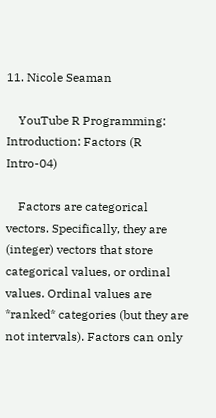11. Nicole Seaman

    YouTube R Programming: Introduction: Factors (R Intro-04)

    Factors are categorical vectors. Specifically, they are (integer) vectors that store categorical values, or ordinal values. Ordinal values are *ranked* categories (but they are not intervals). Factors can only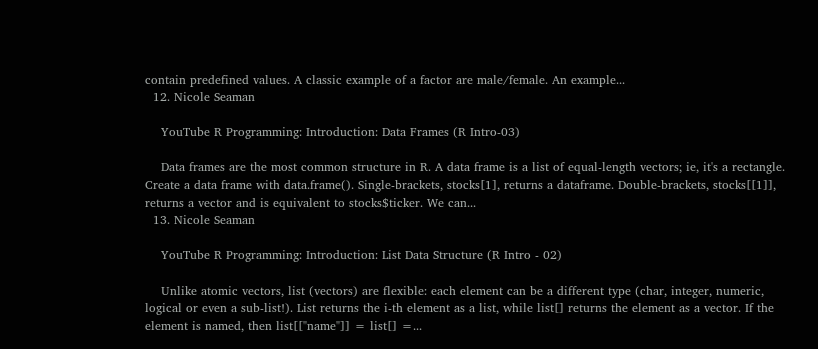contain predefined values. A classic example of a factor are male/female. An example...
  12. Nicole Seaman

    YouTube R Programming: Introduction: Data Frames (R Intro-03)

    Data frames are the most common structure in R. A data frame is a list of equal-length vectors; ie, it's a rectangle. Create a data frame with data.frame(). Single-brackets, stocks[1], returns a dataframe. Double-brackets, stocks[[1]], returns a vector and is equivalent to stocks$ticker. We can...
  13. Nicole Seaman

    YouTube R Programming: Introduction: List Data Structure (R Intro - 02)

    Unlike atomic vectors, list (vectors) are flexible: each element can be a different type (char, integer, numeric, logical or even a sub-list!). List returns the i-th element as a list, while list[] returns the element as a vector. If the element is named, then list[["name"]] = list[] =...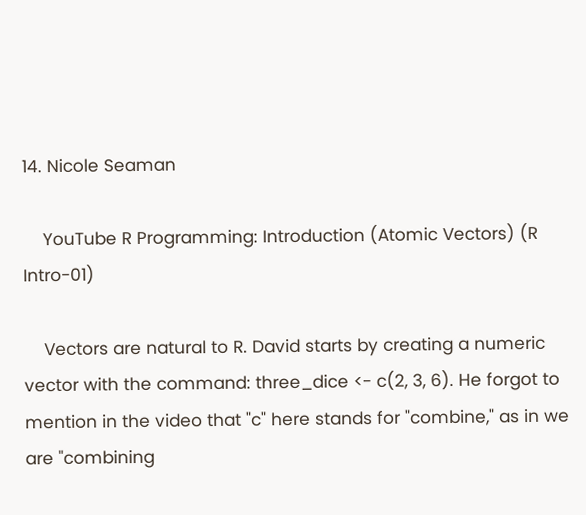14. Nicole Seaman

    YouTube R Programming: Introduction (Atomic Vectors) (R Intro-01)

    Vectors are natural to R. David starts by creating a numeric vector with the command: three_dice <- c(2, 3, 6). He forgot to mention in the video that "c" here stands for "combine," as in we are "combining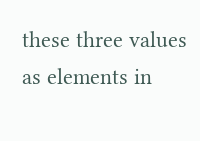these three values as elements in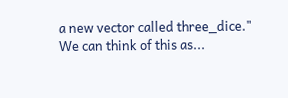a new vector called three_dice." We can think of this as...